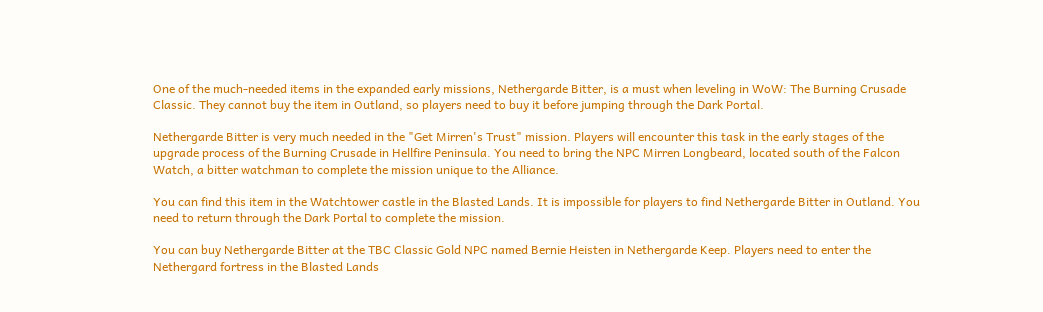One of the much-needed items in the expanded early missions, Nethergarde Bitter, is a must when leveling in WoW: The Burning Crusade Classic. They cannot buy the item in Outland, so players need to buy it before jumping through the Dark Portal.

Nethergarde Bitter is very much needed in the "Get Mirren's Trust" mission. Players will encounter this task in the early stages of the upgrade process of the Burning Crusade in Hellfire Peninsula. You need to bring the NPC Mirren Longbeard, located south of the Falcon Watch, a bitter watchman to complete the mission unique to the Alliance.

You can find this item in the Watchtower castle in the Blasted Lands. It is impossible for players to find Nethergarde Bitter in Outland. You need to return through the Dark Portal to complete the mission.

You can buy Nethergarde Bitter at the TBC Classic Gold NPC named Bernie Heisten in Nethergarde Keep. Players need to enter the Nethergard fortress in the Blasted Lands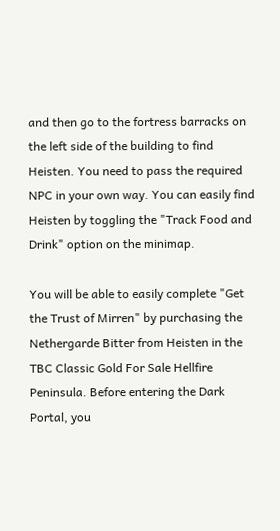and then go to the fortress barracks on the left side of the building to find Heisten. You need to pass the required NPC in your own way. You can easily find Heisten by toggling the "Track Food and Drink" option on the minimap.

You will be able to easily complete "Get the Trust of Mirren" by purchasing the Nethergarde Bitter from Heisten in the TBC Classic Gold For Sale Hellfire Peninsula. Before entering the Dark Portal, you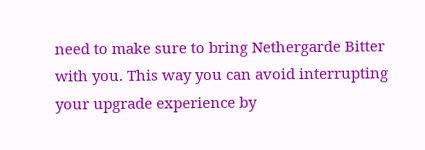need to make sure to bring Nethergarde Bitter with you. This way you can avoid interrupting your upgrade experience by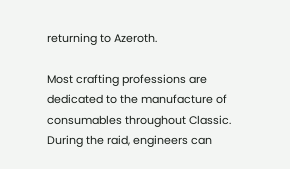returning to Azeroth.

Most crafting professions are dedicated to the manufacture of consumables throughout Classic. During the raid, engineers can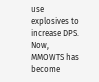use explosives to increase DPS. Now, MMOWTS has become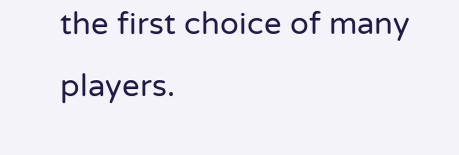the first choice of many players.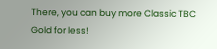There, you can buy more Classic TBC Gold for less!